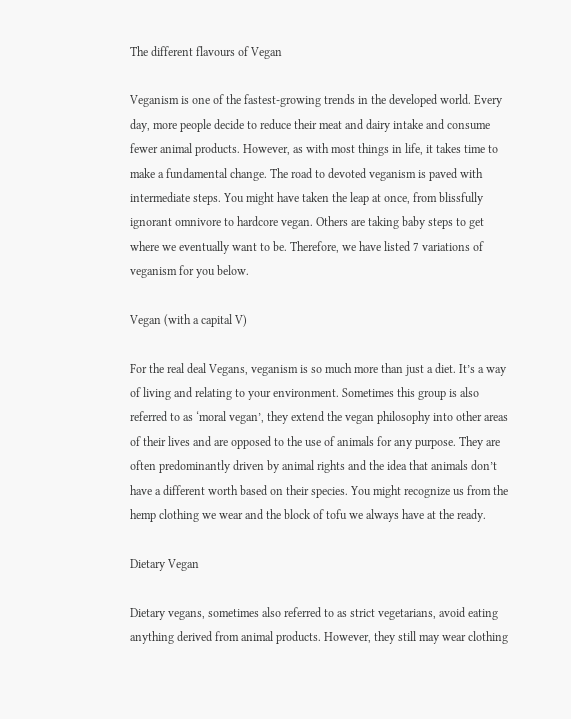The different flavours of Vegan

Veganism is one of the fastest-growing trends in the developed world. Every day, more people decide to reduce their meat and dairy intake and consume fewer animal products. However, as with most things in life, it takes time to make a fundamental change. The road to devoted veganism is paved with intermediate steps. You might have taken the leap at once, from blissfully ignorant omnivore to hardcore vegan. Others are taking baby steps to get where we eventually want to be. Therefore, we have listed 7 variations of veganism for you below.

Vegan (with a capital V)

For the real deal Vegans, veganism is so much more than just a diet. It’s a way of living and relating to your environment. Sometimes this group is also referred to as ‘moral vegan’, they extend the vegan philosophy into other areas of their lives and are opposed to the use of animals for any purpose. They are often predominantly driven by animal rights and the idea that animals don’t have a different worth based on their species. You might recognize us from the hemp clothing we wear and the block of tofu we always have at the ready.

Dietary Vegan

Dietary vegans, sometimes also referred to as strict vegetarians, avoid eating anything derived from animal products. However, they still may wear clothing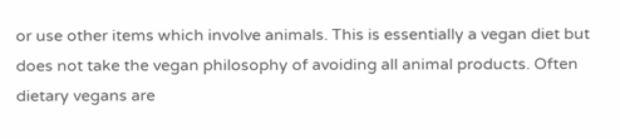or use other items which involve animals. This is essentially a vegan diet but does not take the vegan philosophy of avoiding all animal products. Often dietary vegans are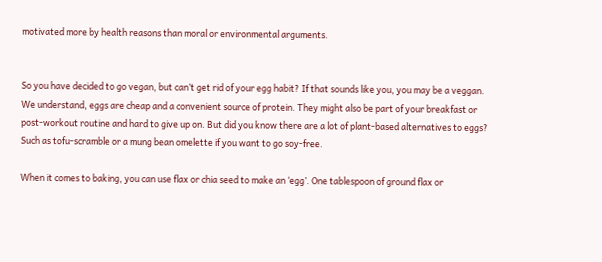motivated more by health reasons than moral or environmental arguments.


So you have decided to go vegan, but can’t get rid of your egg habit? If that sounds like you, you may be a veggan. We understand, eggs are cheap and a convenient source of protein. They might also be part of your breakfast or post-workout routine and hard to give up on. But did you know there are a lot of plant-based alternatives to eggs? Such as tofu-scramble or a mung bean omelette if you want to go soy-free.

When it comes to baking, you can use flax or chia seed to make an ‘egg’. One tablespoon of ground flax or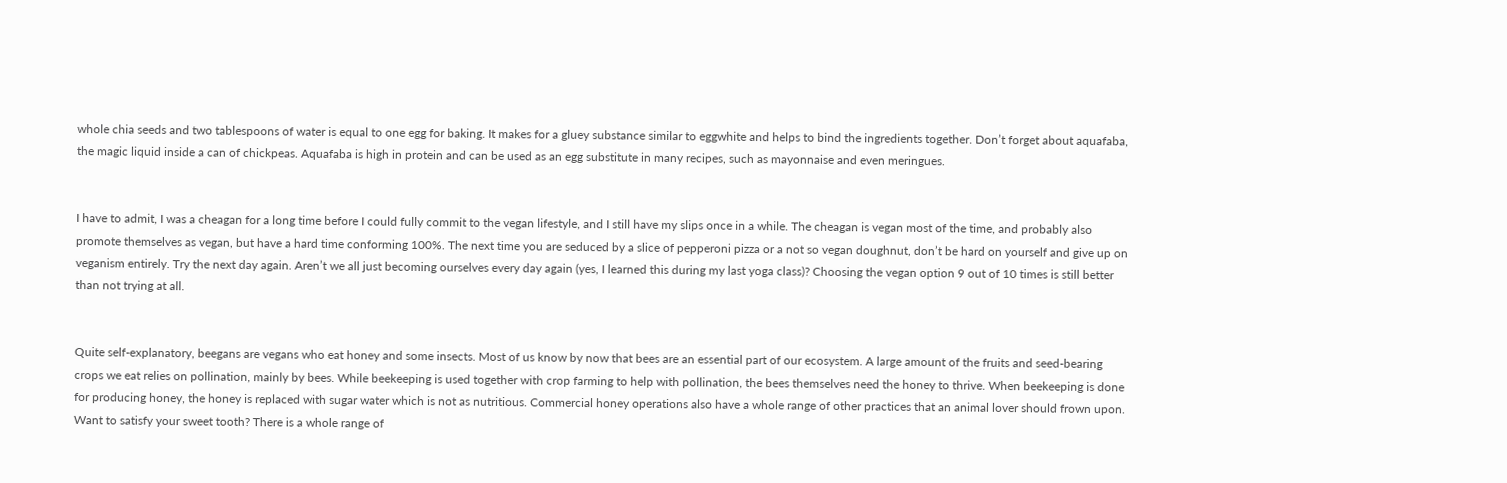whole chia seeds and two tablespoons of water is equal to one egg for baking. It makes for a gluey substance similar to eggwhite and helps to bind the ingredients together. Don’t forget about aquafaba, the magic liquid inside a can of chickpeas. Aquafaba is high in protein and can be used as an egg substitute in many recipes, such as mayonnaise and even meringues.


I have to admit, I was a cheagan for a long time before I could fully commit to the vegan lifestyle, and I still have my slips once in a while. The cheagan is vegan most of the time, and probably also promote themselves as vegan, but have a hard time conforming 100%. The next time you are seduced by a slice of pepperoni pizza or a not so vegan doughnut, don’t be hard on yourself and give up on veganism entirely. Try the next day again. Aren’t we all just becoming ourselves every day again (yes, I learned this during my last yoga class)? Choosing the vegan option 9 out of 10 times is still better than not trying at all.


Quite self-explanatory, beegans are vegans who eat honey and some insects. Most of us know by now that bees are an essential part of our ecosystem. A large amount of the fruits and seed-bearing crops we eat relies on pollination, mainly by bees. While beekeeping is used together with crop farming to help with pollination, the bees themselves need the honey to thrive. When beekeeping is done for producing honey, the honey is replaced with sugar water which is not as nutritious. Commercial honey operations also have a whole range of other practices that an animal lover should frown upon. Want to satisfy your sweet tooth? There is a whole range of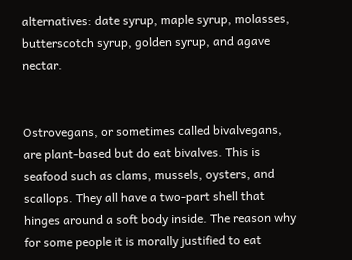alternatives: date syrup, maple syrup, molasses, butterscotch syrup, golden syrup, and agave nectar.


Ostrovegans, or sometimes called bivalvegans, are plant-based but do eat bivalves. This is seafood such as clams, mussels, oysters, and scallops. They all have a two-part shell that hinges around a soft body inside. The reason why for some people it is morally justified to eat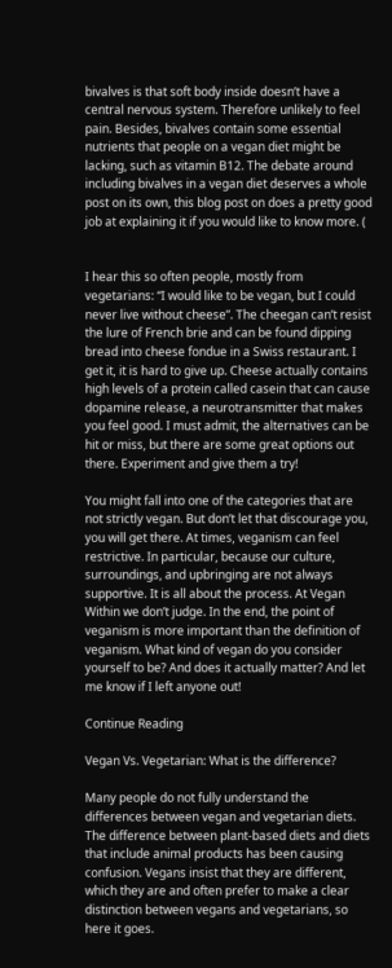bivalves is that soft body inside doesn’t have a central nervous system. Therefore unlikely to feel pain. Besides, bivalves contain some essential nutrients that people on a vegan diet might be lacking, such as vitamin B12. The debate around including bivalves in a vegan diet deserves a whole post on its own, this blog post on does a pretty good job at explaining it if you would like to know more. (


I hear this so often people, mostly from vegetarians: “I would like to be vegan, but I could never live without cheese”. The cheegan can’t resist the lure of French brie and can be found dipping bread into cheese fondue in a Swiss restaurant. I get it, it is hard to give up. Cheese actually contains high levels of a protein called casein that can cause dopamine release, a neurotransmitter that makes you feel good. I must admit, the alternatives can be hit or miss, but there are some great options out there. Experiment and give them a try!

You might fall into one of the categories that are not strictly vegan. But don’t let that discourage you, you will get there. At times, veganism can feel restrictive. In particular, because our culture, surroundings, and upbringing are not always supportive. It is all about the process. At Vegan Within we don’t judge. In the end, the point of veganism is more important than the definition of veganism. What kind of vegan do you consider yourself to be? And does it actually matter? And let me know if I left anyone out!

Continue Reading

Vegan Vs. Vegetarian: What is the difference?

Many people do not fully understand the differences between vegan and vegetarian diets. The difference between plant-based diets and diets that include animal products has been causing confusion. Vegans insist that they are different, which they are and often prefer to make a clear distinction between vegans and vegetarians, so here it goes.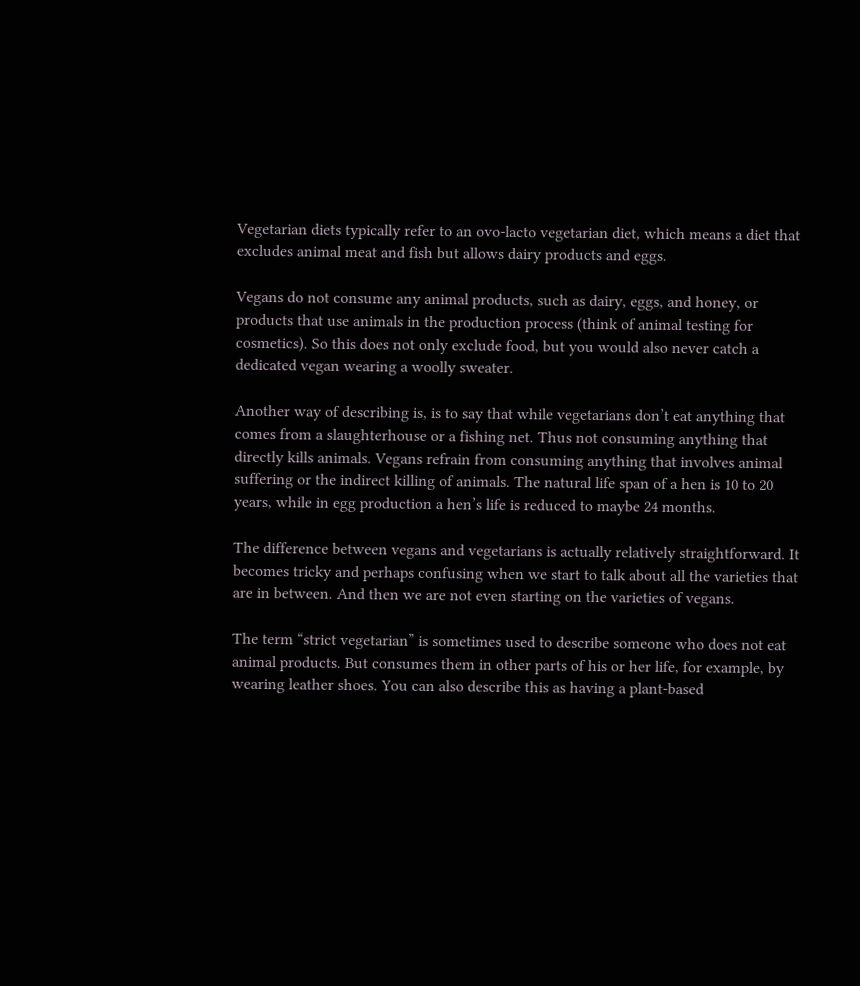Vegetarian diets typically refer to an ovo-lacto vegetarian diet, which means a diet that excludes animal meat and fish but allows dairy products and eggs.

Vegans do not consume any animal products, such as dairy, eggs, and honey, or products that use animals in the production process (think of animal testing for cosmetics). So this does not only exclude food, but you would also never catch a dedicated vegan wearing a woolly sweater.

Another way of describing is, is to say that while vegetarians don’t eat anything that comes from a slaughterhouse or a fishing net. Thus not consuming anything that directly kills animals. Vegans refrain from consuming anything that involves animal suffering or the indirect killing of animals. The natural life span of a hen is 10 to 20 years, while in egg production a hen’s life is reduced to maybe 24 months.

The difference between vegans and vegetarians is actually relatively straightforward. It becomes tricky and perhaps confusing when we start to talk about all the varieties that are in between. And then we are not even starting on the varieties of vegans.

The term “strict vegetarian” is sometimes used to describe someone who does not eat animal products. But consumes them in other parts of his or her life, for example, by wearing leather shoes. You can also describe this as having a plant-based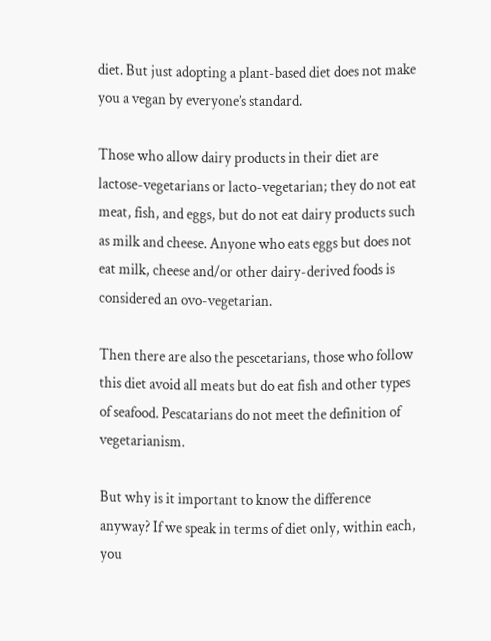diet. But just adopting a plant-based diet does not make you a vegan by everyone’s standard.

Those who allow dairy products in their diet are lactose-vegetarians or lacto-vegetarian; they do not eat meat, fish, and eggs, but do not eat dairy products such as milk and cheese. Anyone who eats eggs but does not eat milk, cheese and/or other dairy-derived foods is considered an ovo-vegetarian.

Then there are also the pescetarians, those who follow this diet avoid all meats but do eat fish and other types of seafood. Pescatarians do not meet the definition of vegetarianism.

But why is it important to know the difference anyway? If we speak in terms of diet only, within each, you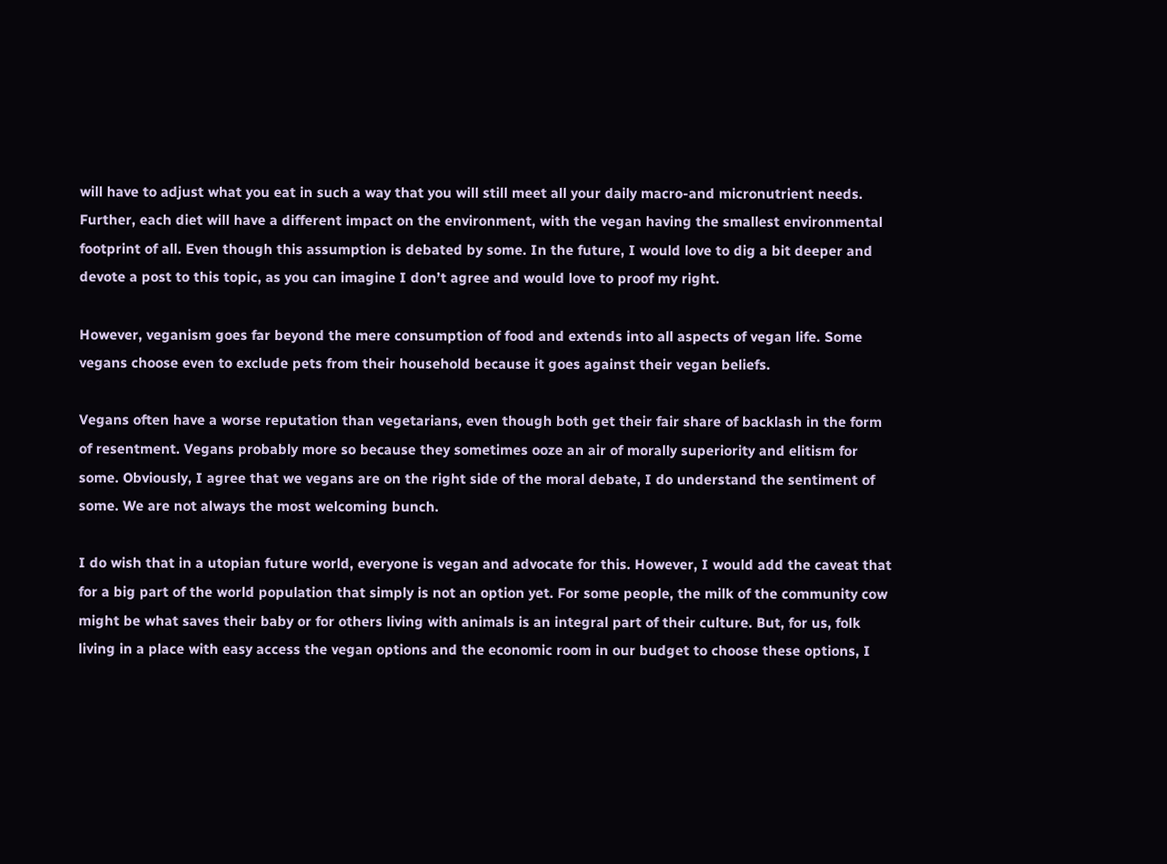will have to adjust what you eat in such a way that you will still meet all your daily macro-and micronutrient needs. Further, each diet will have a different impact on the environment, with the vegan having the smallest environmental footprint of all. Even though this assumption is debated by some. In the future, I would love to dig a bit deeper and devote a post to this topic, as you can imagine I don’t agree and would love to proof my right.

However, veganism goes far beyond the mere consumption of food and extends into all aspects of vegan life. Some vegans choose even to exclude pets from their household because it goes against their vegan beliefs.

Vegans often have a worse reputation than vegetarians, even though both get their fair share of backlash in the form of resentment. Vegans probably more so because they sometimes ooze an air of morally superiority and elitism for some. Obviously, I agree that we vegans are on the right side of the moral debate, I do understand the sentiment of some. We are not always the most welcoming bunch.

I do wish that in a utopian future world, everyone is vegan and advocate for this. However, I would add the caveat that for a big part of the world population that simply is not an option yet. For some people, the milk of the community cow might be what saves their baby or for others living with animals is an integral part of their culture. But, for us, folk living in a place with easy access the vegan options and the economic room in our budget to choose these options, I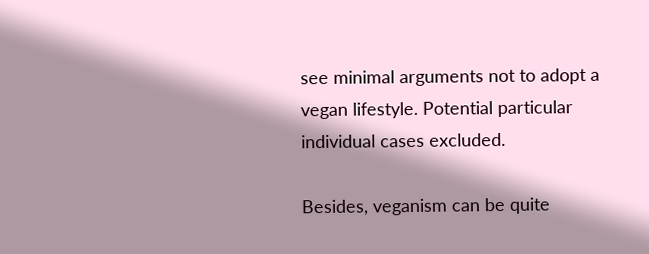see minimal arguments not to adopt a vegan lifestyle. Potential particular individual cases excluded.

Besides, veganism can be quite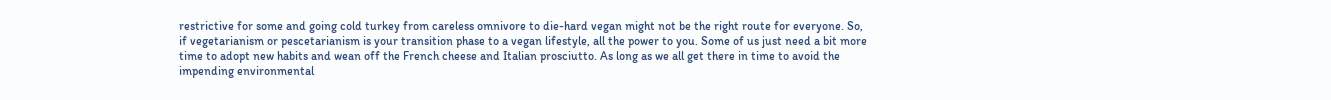restrictive for some and going cold turkey from careless omnivore to die-hard vegan might not be the right route for everyone. So, if vegetarianism or pescetarianism is your transition phase to a vegan lifestyle, all the power to you. Some of us just need a bit more time to adopt new habits and wean off the French cheese and Italian prosciutto. As long as we all get there in time to avoid the impending environmental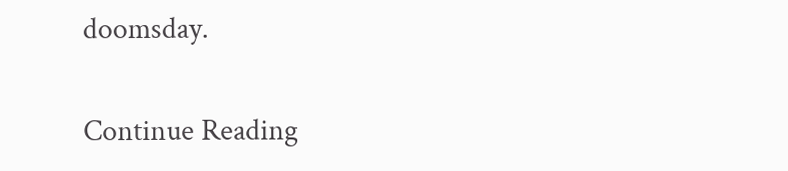doomsday.

Continue Reading